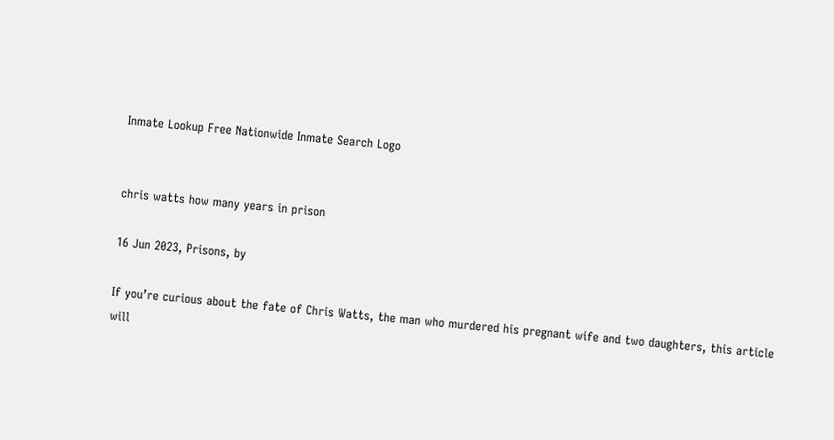Inmate Lookup Free Nationwide Inmate Search Logo


chris watts how many years in prison

16 Jun 2023, Prisons, by

If you’re curious about the fate of Chris Watts, the man who murdered his pregnant wife and two daughters, this article will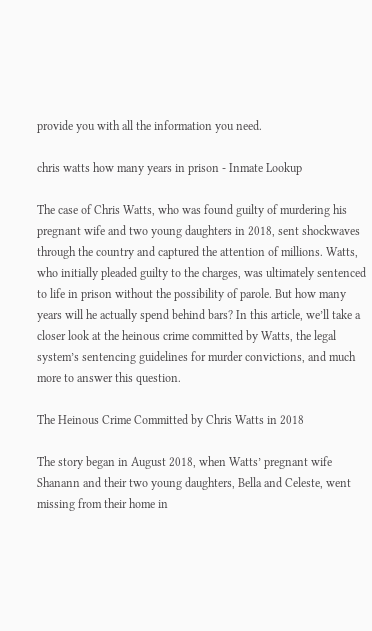provide you with all the information you need.

chris watts how many years in prison - Inmate Lookup

The case of Chris Watts, who was found guilty of murdering his pregnant wife and two young daughters in 2018, sent shockwaves through the country and captured the attention of millions. Watts, who initially pleaded guilty to the charges, was ultimately sentenced to life in prison without the possibility of parole. But how many years will he actually spend behind bars? In this article, we’ll take a closer look at the heinous crime committed by Watts, the legal system’s sentencing guidelines for murder convictions, and much more to answer this question.

The Heinous Crime Committed by Chris Watts in 2018

The story began in August 2018, when Watts’ pregnant wife Shanann and their two young daughters, Bella and Celeste, went missing from their home in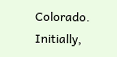Colorado. Initially,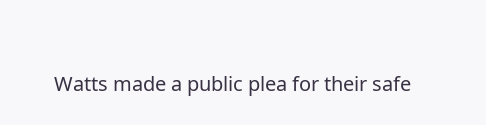Watts made a public plea for their safe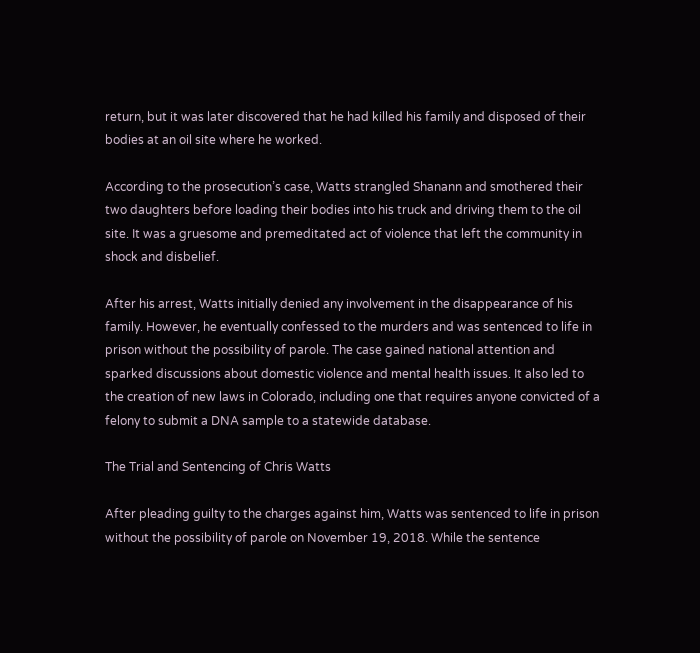return, but it was later discovered that he had killed his family and disposed of their bodies at an oil site where he worked.

According to the prosecution’s case, Watts strangled Shanann and smothered their two daughters before loading their bodies into his truck and driving them to the oil site. It was a gruesome and premeditated act of violence that left the community in shock and disbelief.

After his arrest, Watts initially denied any involvement in the disappearance of his family. However, he eventually confessed to the murders and was sentenced to life in prison without the possibility of parole. The case gained national attention and sparked discussions about domestic violence and mental health issues. It also led to the creation of new laws in Colorado, including one that requires anyone convicted of a felony to submit a DNA sample to a statewide database.

The Trial and Sentencing of Chris Watts

After pleading guilty to the charges against him, Watts was sentenced to life in prison without the possibility of parole on November 19, 2018. While the sentence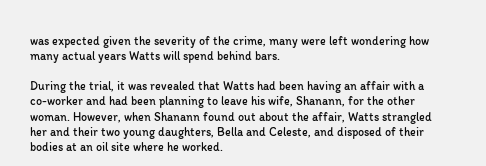was expected given the severity of the crime, many were left wondering how many actual years Watts will spend behind bars.

During the trial, it was revealed that Watts had been having an affair with a co-worker and had been planning to leave his wife, Shanann, for the other woman. However, when Shanann found out about the affair, Watts strangled her and their two young daughters, Bella and Celeste, and disposed of their bodies at an oil site where he worked.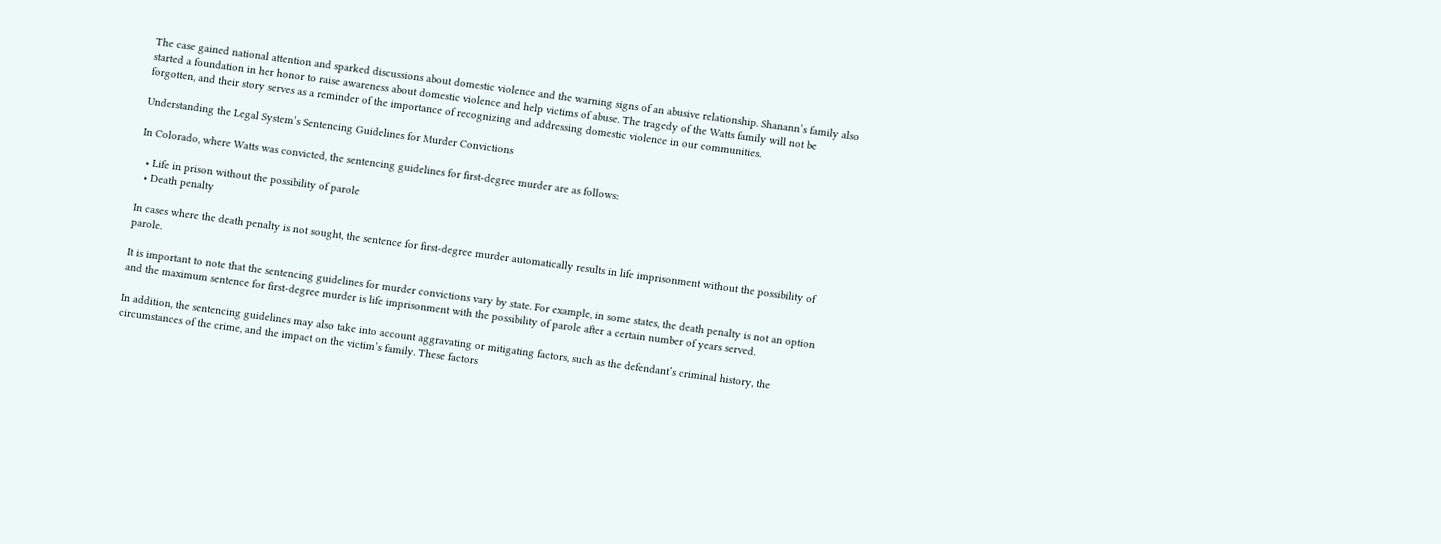The case gained national attention and sparked discussions about domestic violence and the warning signs of an abusive relationship. Shanann’s family also started a foundation in her honor to raise awareness about domestic violence and help victims of abuse. The tragedy of the Watts family will not be forgotten, and their story serves as a reminder of the importance of recognizing and addressing domestic violence in our communities.

Understanding the Legal System’s Sentencing Guidelines for Murder Convictions

In Colorado, where Watts was convicted, the sentencing guidelines for first-degree murder are as follows:

  • Life in prison without the possibility of parole
  • Death penalty

In cases where the death penalty is not sought, the sentence for first-degree murder automatically results in life imprisonment without the possibility of parole.

It is important to note that the sentencing guidelines for murder convictions vary by state. For example, in some states, the death penalty is not an option and the maximum sentence for first-degree murder is life imprisonment with the possibility of parole after a certain number of years served.

In addition, the sentencing guidelines may also take into account aggravating or mitigating factors, such as the defendant’s criminal history, the circumstances of the crime, and the impact on the victim’s family. These factors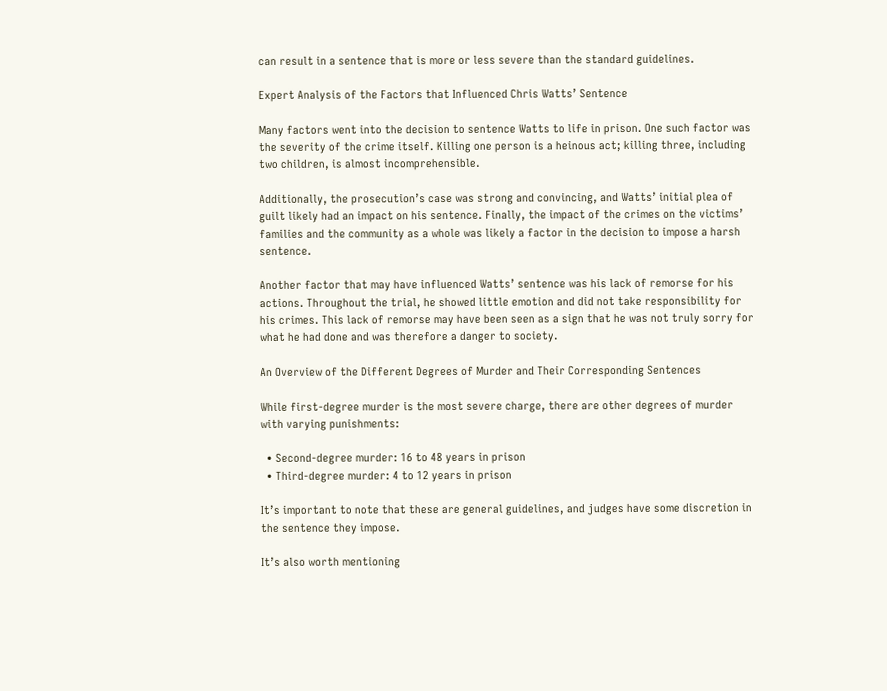can result in a sentence that is more or less severe than the standard guidelines.

Expert Analysis of the Factors that Influenced Chris Watts’ Sentence

Many factors went into the decision to sentence Watts to life in prison. One such factor was the severity of the crime itself. Killing one person is a heinous act; killing three, including two children, is almost incomprehensible.

Additionally, the prosecution’s case was strong and convincing, and Watts’ initial plea of guilt likely had an impact on his sentence. Finally, the impact of the crimes on the victims’ families and the community as a whole was likely a factor in the decision to impose a harsh sentence.

Another factor that may have influenced Watts’ sentence was his lack of remorse for his actions. Throughout the trial, he showed little emotion and did not take responsibility for his crimes. This lack of remorse may have been seen as a sign that he was not truly sorry for what he had done and was therefore a danger to society.

An Overview of the Different Degrees of Murder and Their Corresponding Sentences

While first-degree murder is the most severe charge, there are other degrees of murder with varying punishments:

  • Second-degree murder: 16 to 48 years in prison
  • Third-degree murder: 4 to 12 years in prison

It’s important to note that these are general guidelines, and judges have some discretion in the sentence they impose.

It’s also worth mentioning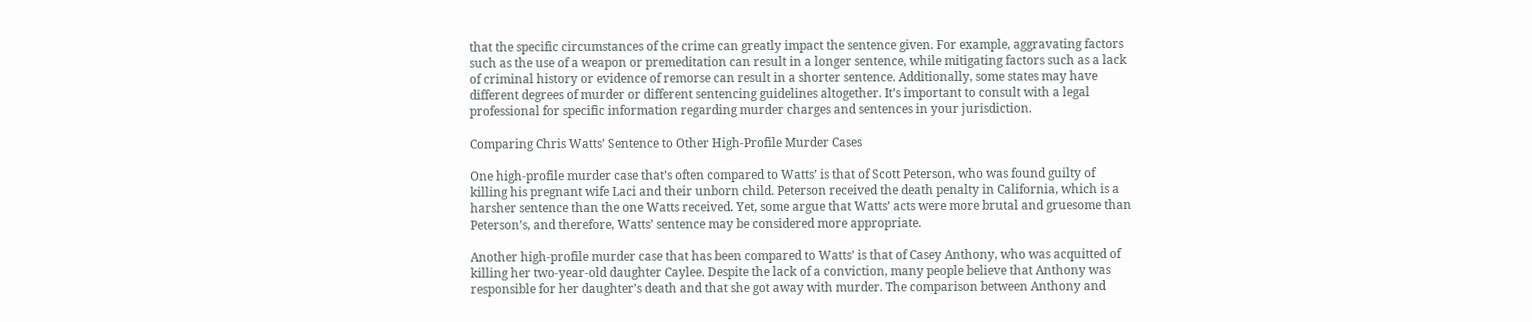that the specific circumstances of the crime can greatly impact the sentence given. For example, aggravating factors such as the use of a weapon or premeditation can result in a longer sentence, while mitigating factors such as a lack of criminal history or evidence of remorse can result in a shorter sentence. Additionally, some states may have different degrees of murder or different sentencing guidelines altogether. It’s important to consult with a legal professional for specific information regarding murder charges and sentences in your jurisdiction.

Comparing Chris Watts’ Sentence to Other High-Profile Murder Cases

One high-profile murder case that’s often compared to Watts’ is that of Scott Peterson, who was found guilty of killing his pregnant wife Laci and their unborn child. Peterson received the death penalty in California, which is a harsher sentence than the one Watts received. Yet, some argue that Watts’ acts were more brutal and gruesome than Peterson’s, and therefore, Watts’ sentence may be considered more appropriate.

Another high-profile murder case that has been compared to Watts’ is that of Casey Anthony, who was acquitted of killing her two-year-old daughter Caylee. Despite the lack of a conviction, many people believe that Anthony was responsible for her daughter’s death and that she got away with murder. The comparison between Anthony and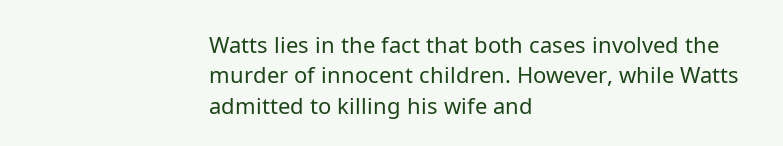Watts lies in the fact that both cases involved the murder of innocent children. However, while Watts admitted to killing his wife and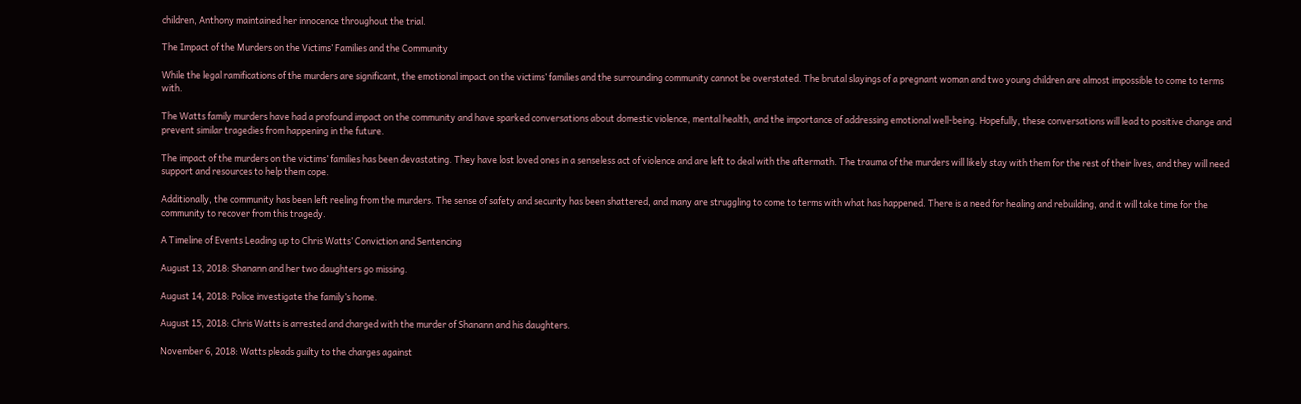children, Anthony maintained her innocence throughout the trial.

The Impact of the Murders on the Victims’ Families and the Community

While the legal ramifications of the murders are significant, the emotional impact on the victims’ families and the surrounding community cannot be overstated. The brutal slayings of a pregnant woman and two young children are almost impossible to come to terms with.

The Watts family murders have had a profound impact on the community and have sparked conversations about domestic violence, mental health, and the importance of addressing emotional well-being. Hopefully, these conversations will lead to positive change and prevent similar tragedies from happening in the future.

The impact of the murders on the victims’ families has been devastating. They have lost loved ones in a senseless act of violence and are left to deal with the aftermath. The trauma of the murders will likely stay with them for the rest of their lives, and they will need support and resources to help them cope.

Additionally, the community has been left reeling from the murders. The sense of safety and security has been shattered, and many are struggling to come to terms with what has happened. There is a need for healing and rebuilding, and it will take time for the community to recover from this tragedy.

A Timeline of Events Leading up to Chris Watts’ Conviction and Sentencing

August 13, 2018: Shanann and her two daughters go missing.

August 14, 2018: Police investigate the family’s home.

August 15, 2018: Chris Watts is arrested and charged with the murder of Shanann and his daughters.

November 6, 2018: Watts pleads guilty to the charges against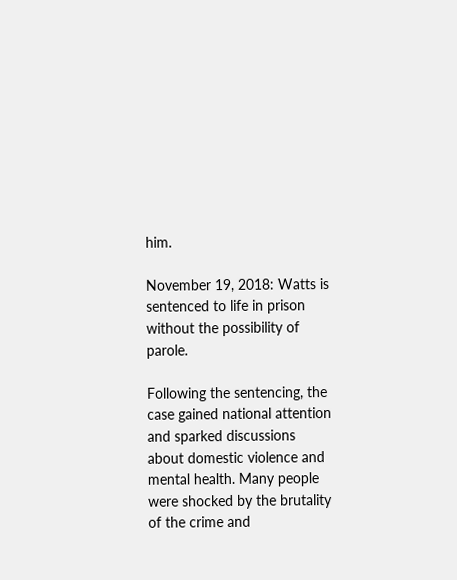him.

November 19, 2018: Watts is sentenced to life in prison without the possibility of parole.

Following the sentencing, the case gained national attention and sparked discussions about domestic violence and mental health. Many people were shocked by the brutality of the crime and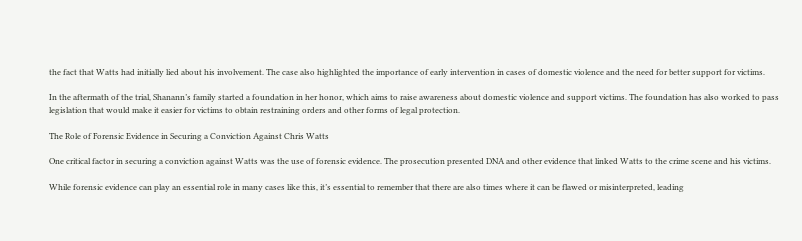the fact that Watts had initially lied about his involvement. The case also highlighted the importance of early intervention in cases of domestic violence and the need for better support for victims.

In the aftermath of the trial, Shanann’s family started a foundation in her honor, which aims to raise awareness about domestic violence and support victims. The foundation has also worked to pass legislation that would make it easier for victims to obtain restraining orders and other forms of legal protection.

The Role of Forensic Evidence in Securing a Conviction Against Chris Watts

One critical factor in securing a conviction against Watts was the use of forensic evidence. The prosecution presented DNA and other evidence that linked Watts to the crime scene and his victims.

While forensic evidence can play an essential role in many cases like this, it’s essential to remember that there are also times where it can be flawed or misinterpreted, leading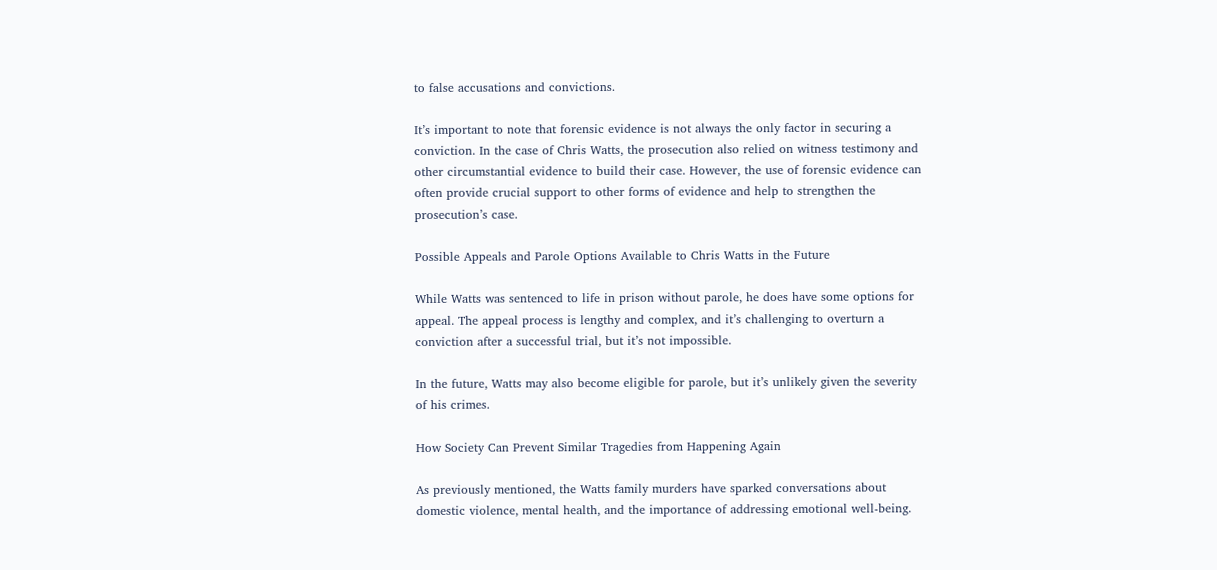to false accusations and convictions.

It’s important to note that forensic evidence is not always the only factor in securing a conviction. In the case of Chris Watts, the prosecution also relied on witness testimony and other circumstantial evidence to build their case. However, the use of forensic evidence can often provide crucial support to other forms of evidence and help to strengthen the prosecution’s case.

Possible Appeals and Parole Options Available to Chris Watts in the Future

While Watts was sentenced to life in prison without parole, he does have some options for appeal. The appeal process is lengthy and complex, and it’s challenging to overturn a conviction after a successful trial, but it’s not impossible.

In the future, Watts may also become eligible for parole, but it’s unlikely given the severity of his crimes.

How Society Can Prevent Similar Tragedies from Happening Again

As previously mentioned, the Watts family murders have sparked conversations about domestic violence, mental health, and the importance of addressing emotional well-being.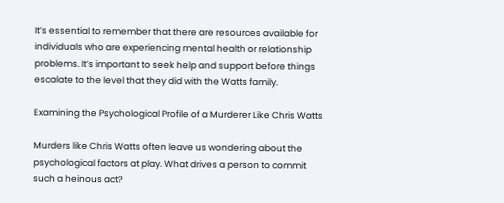It’s essential to remember that there are resources available for individuals who are experiencing mental health or relationship problems. It’s important to seek help and support before things escalate to the level that they did with the Watts family.

Examining the Psychological Profile of a Murderer Like Chris Watts

Murders like Chris Watts often leave us wondering about the psychological factors at play. What drives a person to commit such a heinous act?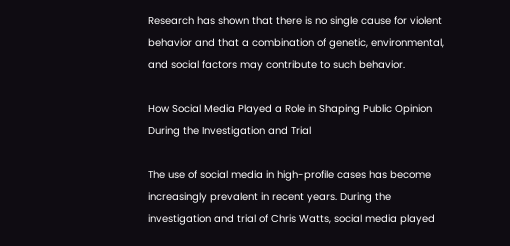Research has shown that there is no single cause for violent behavior and that a combination of genetic, environmental, and social factors may contribute to such behavior.

How Social Media Played a Role in Shaping Public Opinion During the Investigation and Trial

The use of social media in high-profile cases has become increasingly prevalent in recent years. During the investigation and trial of Chris Watts, social media played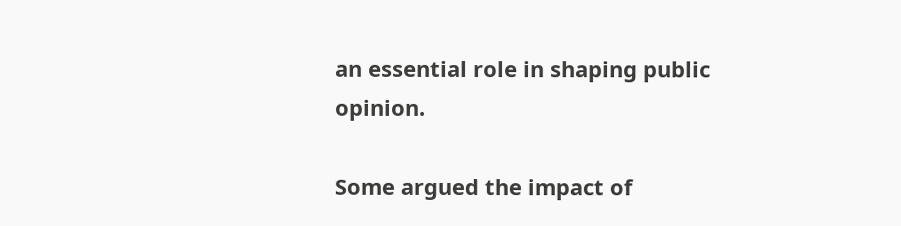an essential role in shaping public opinion.

Some argued the impact of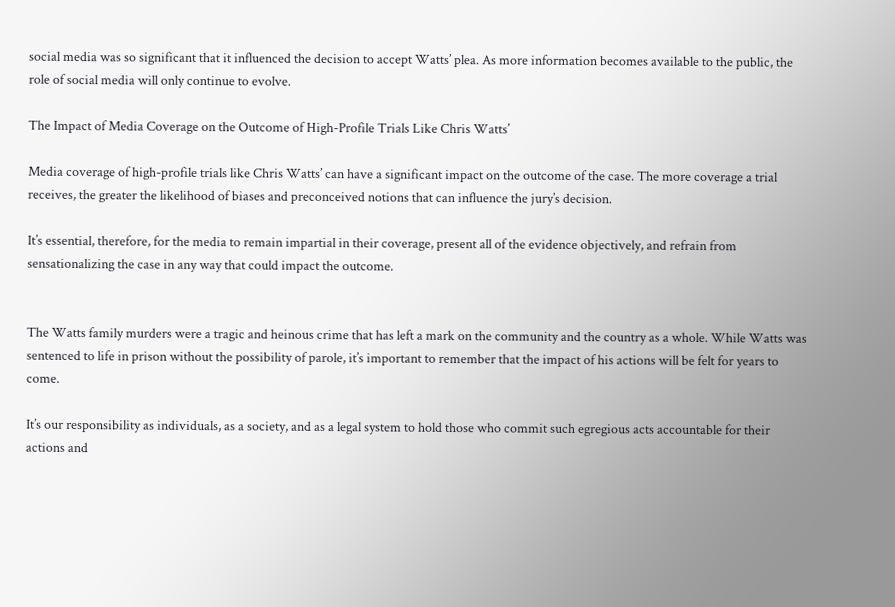social media was so significant that it influenced the decision to accept Watts’ plea. As more information becomes available to the public, the role of social media will only continue to evolve.

The Impact of Media Coverage on the Outcome of High-Profile Trials Like Chris Watts’

Media coverage of high-profile trials like Chris Watts’ can have a significant impact on the outcome of the case. The more coverage a trial receives, the greater the likelihood of biases and preconceived notions that can influence the jury’s decision.

It’s essential, therefore, for the media to remain impartial in their coverage, present all of the evidence objectively, and refrain from sensationalizing the case in any way that could impact the outcome.


The Watts family murders were a tragic and heinous crime that has left a mark on the community and the country as a whole. While Watts was sentenced to life in prison without the possibility of parole, it’s important to remember that the impact of his actions will be felt for years to come.

It’s our responsibility as individuals, as a society, and as a legal system to hold those who commit such egregious acts accountable for their actions and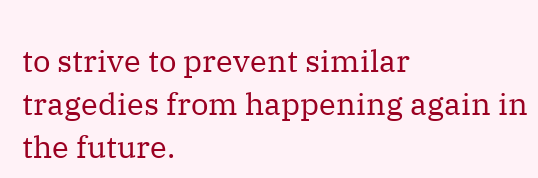to strive to prevent similar tragedies from happening again in the future.